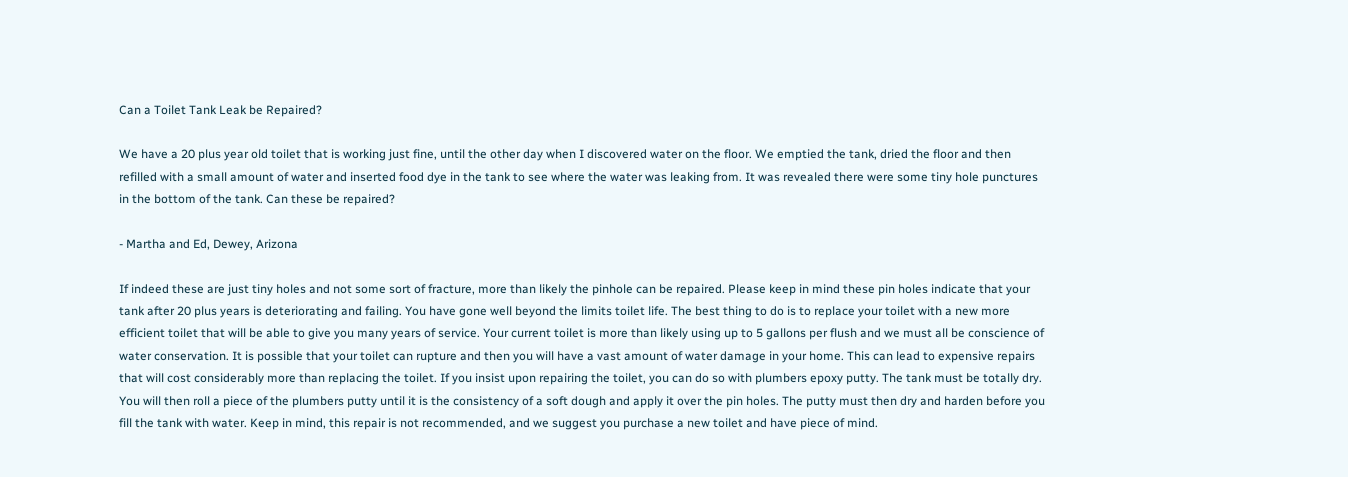Can a Toilet Tank Leak be Repaired?

We have a 20 plus year old toilet that is working just fine, until the other day when I discovered water on the floor. We emptied the tank, dried the floor and then refilled with a small amount of water and inserted food dye in the tank to see where the water was leaking from. It was revealed there were some tiny hole punctures in the bottom of the tank. Can these be repaired?

- Martha and Ed, Dewey, Arizona

If indeed these are just tiny holes and not some sort of fracture, more than likely the pinhole can be repaired. Please keep in mind these pin holes indicate that your tank after 20 plus years is deteriorating and failing. You have gone well beyond the limits toilet life. The best thing to do is to replace your toilet with a new more efficient toilet that will be able to give you many years of service. Your current toilet is more than likely using up to 5 gallons per flush and we must all be conscience of water conservation. It is possible that your toilet can rupture and then you will have a vast amount of water damage in your home. This can lead to expensive repairs that will cost considerably more than replacing the toilet. If you insist upon repairing the toilet, you can do so with plumbers epoxy putty. The tank must be totally dry. You will then roll a piece of the plumbers putty until it is the consistency of a soft dough and apply it over the pin holes. The putty must then dry and harden before you fill the tank with water. Keep in mind, this repair is not recommended, and we suggest you purchase a new toilet and have piece of mind.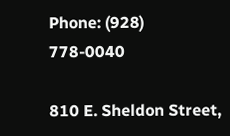Phone: (928) 778-0040

810 E. Sheldon Street,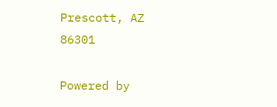Prescott, AZ 86301

Powered by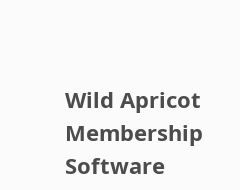Wild Apricot Membership Software